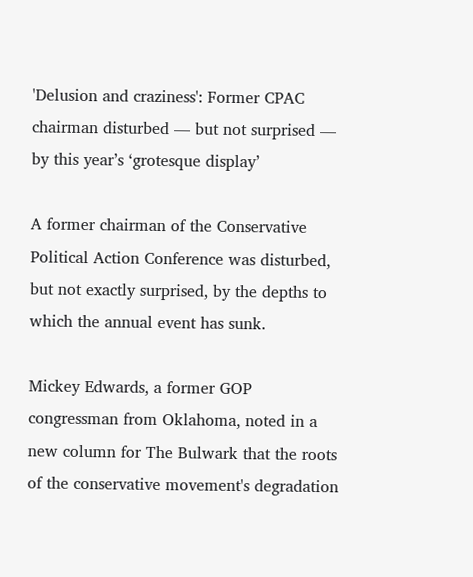'Delusion and craziness': Former CPAC chairman disturbed — but not surprised — by this year’s ‘grotesque display’

A former chairman of the Conservative Political Action Conference was disturbed, but not exactly surprised, by the depths to which the annual event has sunk.

Mickey Edwards, a former GOP congressman from Oklahoma, noted in a new column for The Bulwark that the roots of the conservative movement's degradation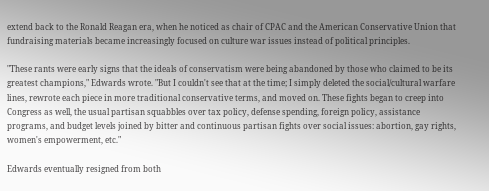extend back to the Ronald Reagan era, when he noticed as chair of CPAC and the American Conservative Union that fundraising materials became increasingly focused on culture war issues instead of political principles.

"These rants were early signs that the ideals of conservatism were being abandoned by those who claimed to be its greatest champions," Edwards wrote. "But I couldn't see that at the time; I simply deleted the social/cultural warfare lines, rewrote each piece in more traditional conservative terms, and moved on. These fights began to creep into Congress as well, the usual partisan squabbles over tax policy, defense spending, foreign policy, assistance programs, and budget levels joined by bitter and continuous partisan fights over social issues: abortion, gay rights, women's empowerment, etc."

Edwards eventually resigned from both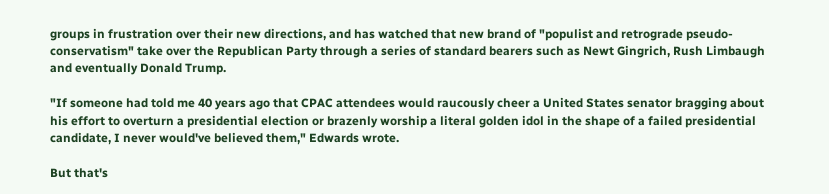groups in frustration over their new directions, and has watched that new brand of "populist and retrograde pseudo-conservatism" take over the Republican Party through a series of standard bearers such as Newt Gingrich, Rush Limbaugh and eventually Donald Trump.

"If someone had told me 40 years ago that CPAC attendees would raucously cheer a United States senator bragging about his effort to overturn a presidential election or brazenly worship a literal golden idol in the shape of a failed presidential candidate, I never would've believed them," Edwards wrote.

But that's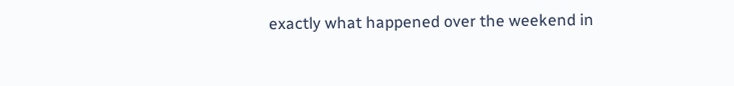exactly what happened over the weekend in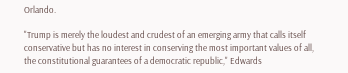Orlando.

"Trump is merely the loudest and crudest of an emerging army that calls itself conservative but has no interest in conserving the most important values of all, the constitutional guarantees of a democratic republic," Edwards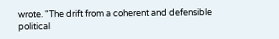wrote. "The drift from a coherent and defensible political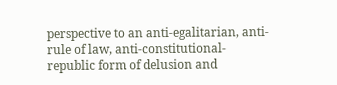perspective to an anti-egalitarian, anti-rule of law, anti-constitutional-republic form of delusion and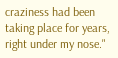craziness had been taking place for years, right under my nose."